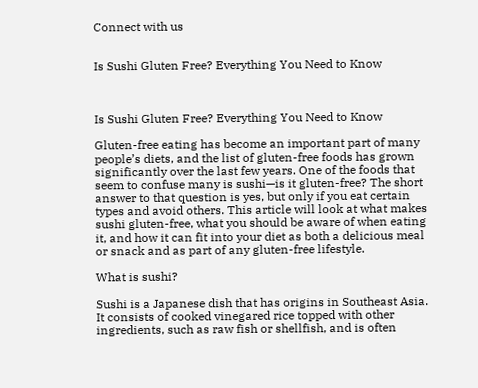Connect with us


Is Sushi Gluten Free? Everything You Need to Know



Is Sushi Gluten Free? Everything You Need to Know

Gluten-free eating has become an important part of many people’s diets, and the list of gluten-free foods has grown significantly over the last few years. One of the foods that seem to confuse many is sushi—is it gluten-free? The short answer to that question is yes, but only if you eat certain types and avoid others. This article will look at what makes sushi gluten-free, what you should be aware of when eating it, and how it can fit into your diet as both a delicious meal or snack and as part of any gluten-free lifestyle.

What is sushi?

Sushi is a Japanese dish that has origins in Southeast Asia. It consists of cooked vinegared rice topped with other ingredients, such as raw fish or shellfish, and is often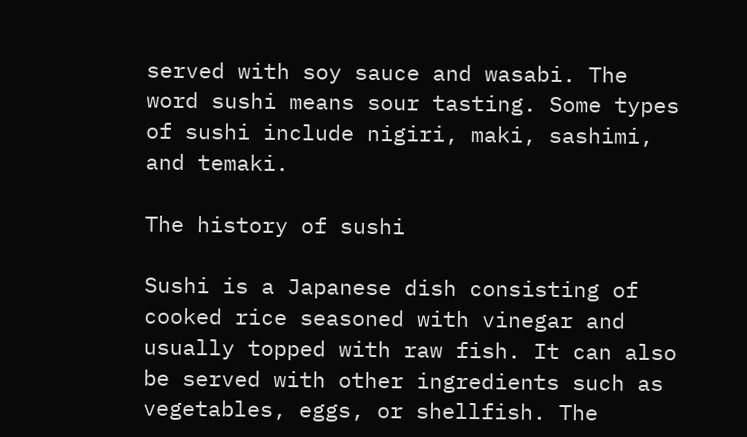served with soy sauce and wasabi. The word sushi means sour tasting. Some types of sushi include nigiri, maki, sashimi, and temaki.

The history of sushi

Sushi is a Japanese dish consisting of cooked rice seasoned with vinegar and usually topped with raw fish. It can also be served with other ingredients such as vegetables, eggs, or shellfish. The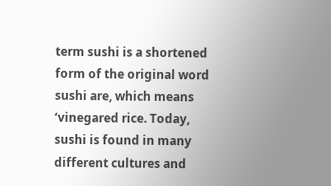term sushi is a shortened form of the original word sushi are, which means ‘vinegared rice. Today, sushi is found in many different cultures and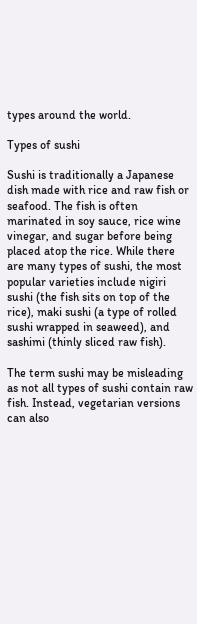types around the world.

Types of sushi

Sushi is traditionally a Japanese dish made with rice and raw fish or seafood. The fish is often marinated in soy sauce, rice wine vinegar, and sugar before being placed atop the rice. While there are many types of sushi, the most popular varieties include nigiri sushi (the fish sits on top of the rice), maki sushi (a type of rolled sushi wrapped in seaweed), and sashimi (thinly sliced raw fish).

The term sushi may be misleading as not all types of sushi contain raw fish. Instead, vegetarian versions can also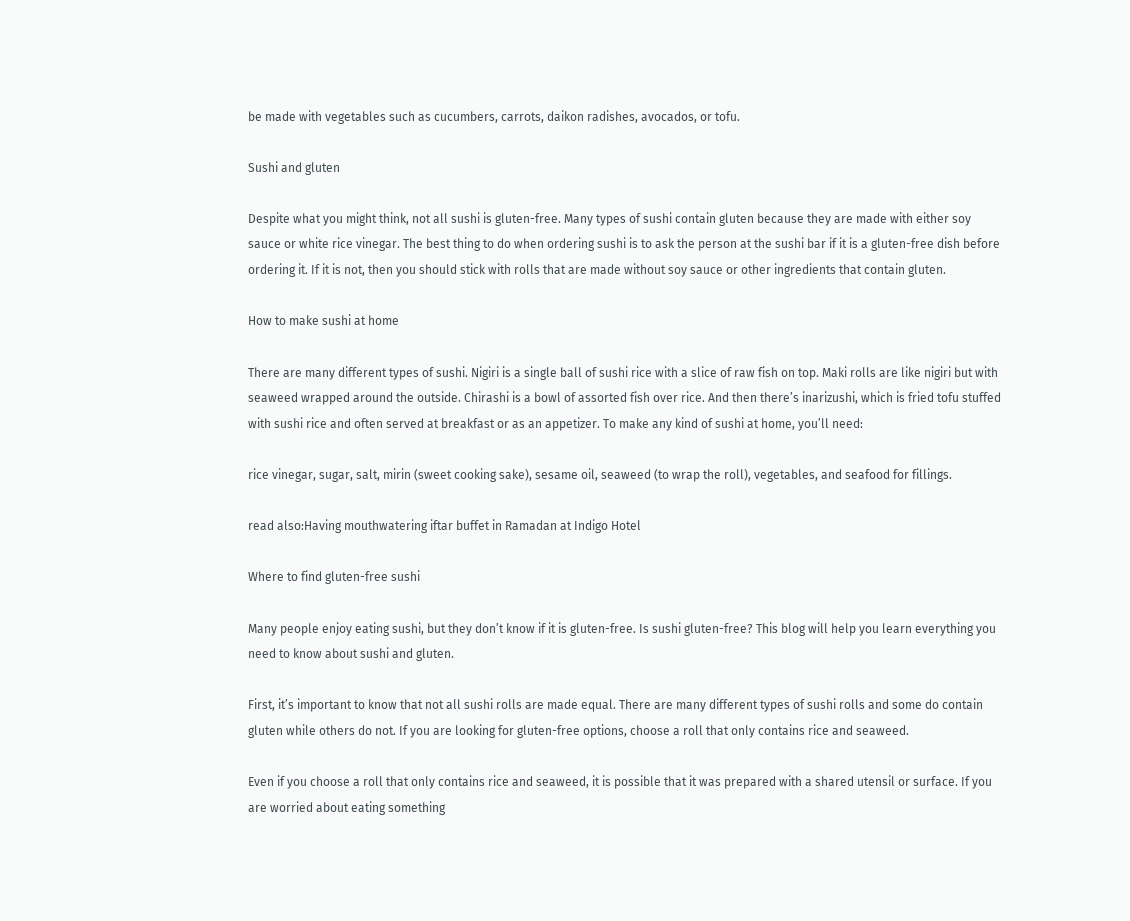be made with vegetables such as cucumbers, carrots, daikon radishes, avocados, or tofu.

Sushi and gluten

Despite what you might think, not all sushi is gluten-free. Many types of sushi contain gluten because they are made with either soy sauce or white rice vinegar. The best thing to do when ordering sushi is to ask the person at the sushi bar if it is a gluten-free dish before ordering it. If it is not, then you should stick with rolls that are made without soy sauce or other ingredients that contain gluten.

How to make sushi at home

There are many different types of sushi. Nigiri is a single ball of sushi rice with a slice of raw fish on top. Maki rolls are like nigiri but with seaweed wrapped around the outside. Chirashi is a bowl of assorted fish over rice. And then there’s inarizushi, which is fried tofu stuffed with sushi rice and often served at breakfast or as an appetizer. To make any kind of sushi at home, you’ll need:

rice vinegar, sugar, salt, mirin (sweet cooking sake), sesame oil, seaweed (to wrap the roll), vegetables, and seafood for fillings.

read also:Having mouthwatering iftar buffet in Ramadan at Indigo Hotel

Where to find gluten-free sushi

Many people enjoy eating sushi, but they don’t know if it is gluten-free. Is sushi gluten-free? This blog will help you learn everything you need to know about sushi and gluten.

First, it’s important to know that not all sushi rolls are made equal. There are many different types of sushi rolls and some do contain gluten while others do not. If you are looking for gluten-free options, choose a roll that only contains rice and seaweed.

Even if you choose a roll that only contains rice and seaweed, it is possible that it was prepared with a shared utensil or surface. If you are worried about eating something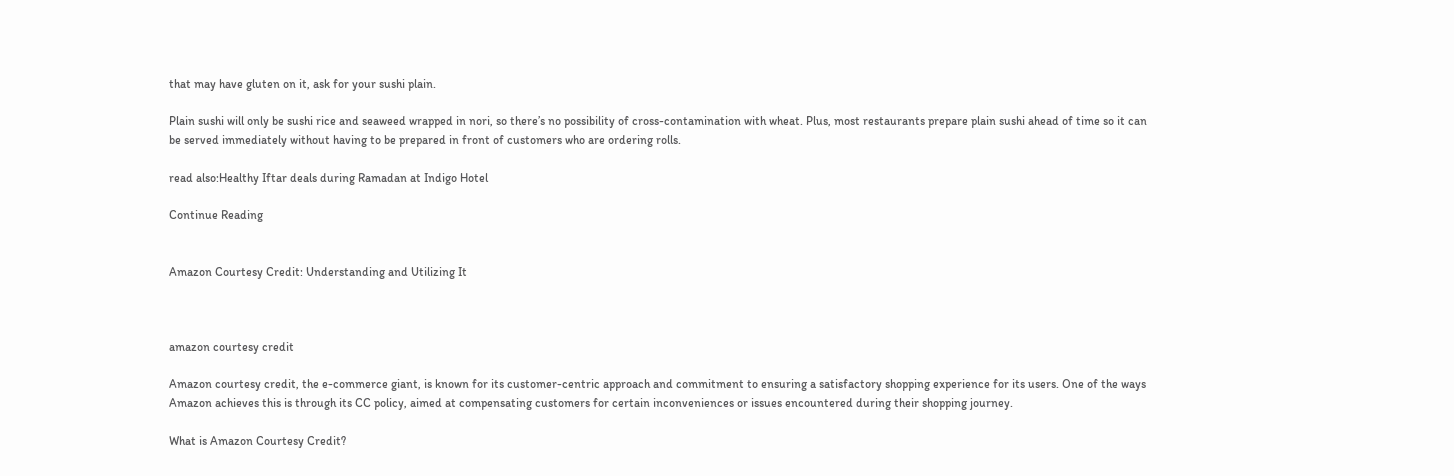that may have gluten on it, ask for your sushi plain.

Plain sushi will only be sushi rice and seaweed wrapped in nori, so there’s no possibility of cross-contamination with wheat. Plus, most restaurants prepare plain sushi ahead of time so it can be served immediately without having to be prepared in front of customers who are ordering rolls.

read also:Healthy Iftar deals during Ramadan at Indigo Hotel

Continue Reading


Amazon Courtesy Credit: Understanding and Utilizing It



amazon courtesy credit

Amazon courtesy credit, the e-commerce giant, is known for its customer-centric approach and commitment to ensuring a satisfactory shopping experience for its users. One of the ways Amazon achieves this is through its CC policy, aimed at compensating customers for certain inconveniences or issues encountered during their shopping journey.

What is Amazon Courtesy Credit?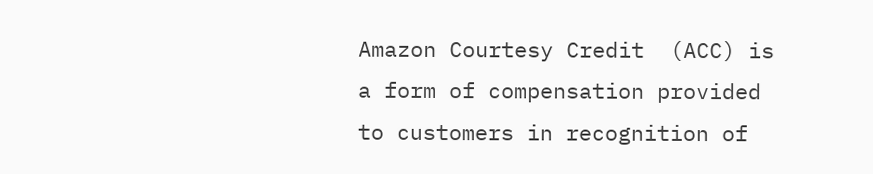Amazon Courtesy Credit  (ACC) is a form of compensation provided to customers in recognition of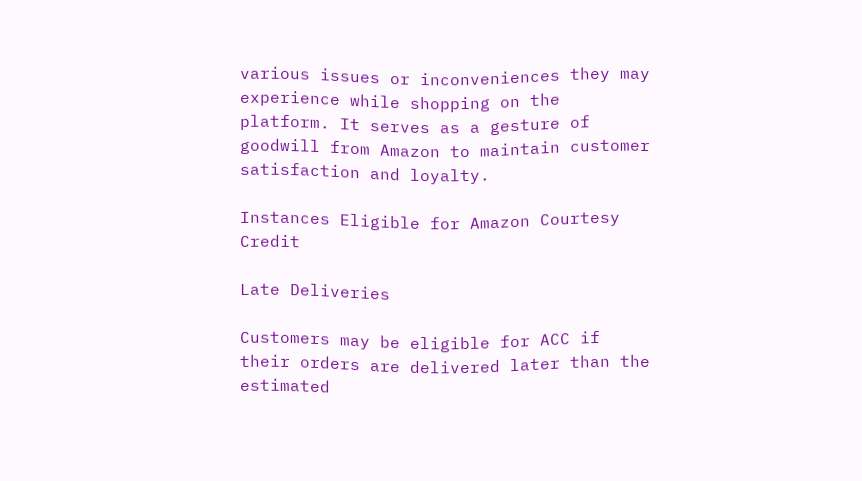various issues or inconveniences they may experience while shopping on the platform. It serves as a gesture of goodwill from Amazon to maintain customer satisfaction and loyalty.

Instances Eligible for Amazon Courtesy Credit

Late Deliveries

Customers may be eligible for ACC if their orders are delivered later than the estimated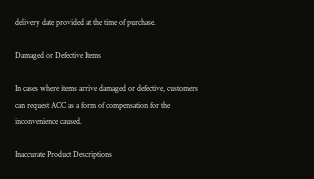delivery date provided at the time of purchase.

Damaged or Defective Items

In cases where items arrive damaged or defective, customers can request ACC as a form of compensation for the inconvenience caused.

Inaccurate Product Descriptions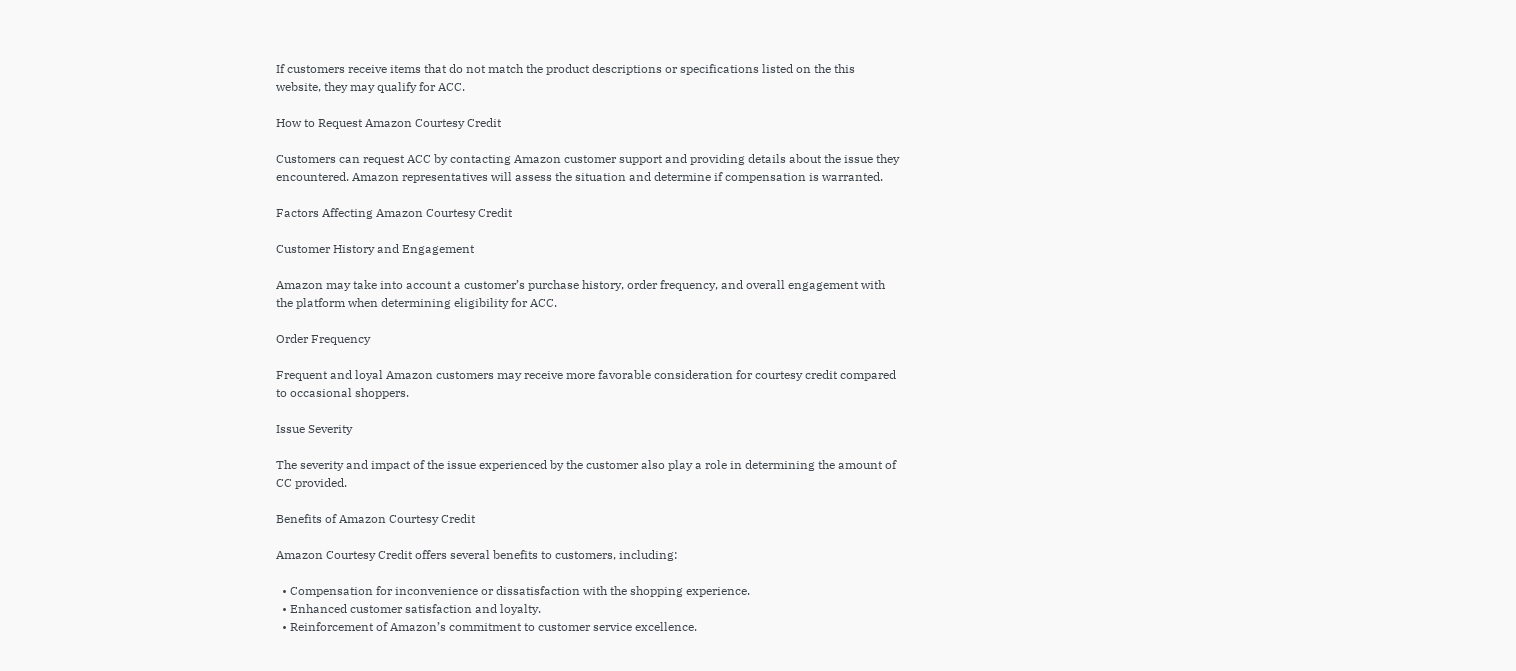If customers receive items that do not match the product descriptions or specifications listed on the this website, they may qualify for ACC.

How to Request Amazon Courtesy Credit

Customers can request ACC by contacting Amazon customer support and providing details about the issue they encountered. Amazon representatives will assess the situation and determine if compensation is warranted.

Factors Affecting Amazon Courtesy Credit

Customer History and Engagement

Amazon may take into account a customer’s purchase history, order frequency, and overall engagement with the platform when determining eligibility for ACC.

Order Frequency

Frequent and loyal Amazon customers may receive more favorable consideration for courtesy credit compared to occasional shoppers.

Issue Severity

The severity and impact of the issue experienced by the customer also play a role in determining the amount of CC provided.

Benefits of Amazon Courtesy Credit

Amazon Courtesy Credit offers several benefits to customers, including:

  • Compensation for inconvenience or dissatisfaction with the shopping experience.
  • Enhanced customer satisfaction and loyalty.
  • Reinforcement of Amazon’s commitment to customer service excellence.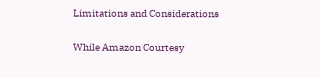Limitations and Considerations

While Amazon Courtesy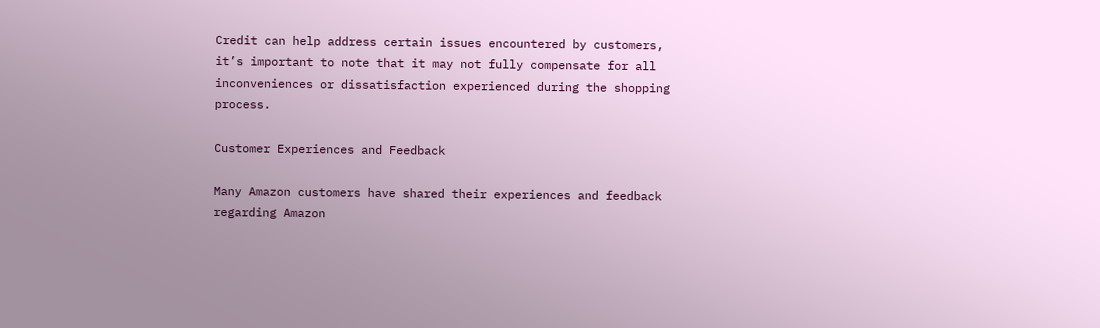Credit can help address certain issues encountered by customers, it’s important to note that it may not fully compensate for all inconveniences or dissatisfaction experienced during the shopping process.

Customer Experiences and Feedback

Many Amazon customers have shared their experiences and feedback regarding Amazon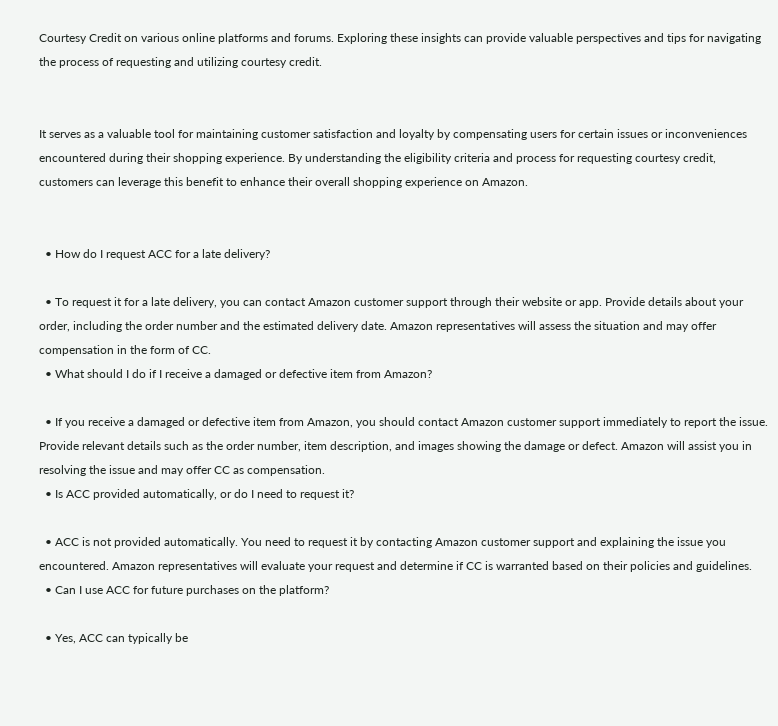Courtesy Credit on various online platforms and forums. Exploring these insights can provide valuable perspectives and tips for navigating the process of requesting and utilizing courtesy credit.


It serves as a valuable tool for maintaining customer satisfaction and loyalty by compensating users for certain issues or inconveniences encountered during their shopping experience. By understanding the eligibility criteria and process for requesting courtesy credit, customers can leverage this benefit to enhance their overall shopping experience on Amazon.


  • How do I request ACC for a late delivery?

  • To request it for a late delivery, you can contact Amazon customer support through their website or app. Provide details about your order, including the order number and the estimated delivery date. Amazon representatives will assess the situation and may offer compensation in the form of CC.
  • What should I do if I receive a damaged or defective item from Amazon?

  • If you receive a damaged or defective item from Amazon, you should contact Amazon customer support immediately to report the issue. Provide relevant details such as the order number, item description, and images showing the damage or defect. Amazon will assist you in resolving the issue and may offer CC as compensation.
  • Is ACC provided automatically, or do I need to request it?

  • ACC is not provided automatically. You need to request it by contacting Amazon customer support and explaining the issue you encountered. Amazon representatives will evaluate your request and determine if CC is warranted based on their policies and guidelines.
  • Can I use ACC for future purchases on the platform?

  • Yes, ACC can typically be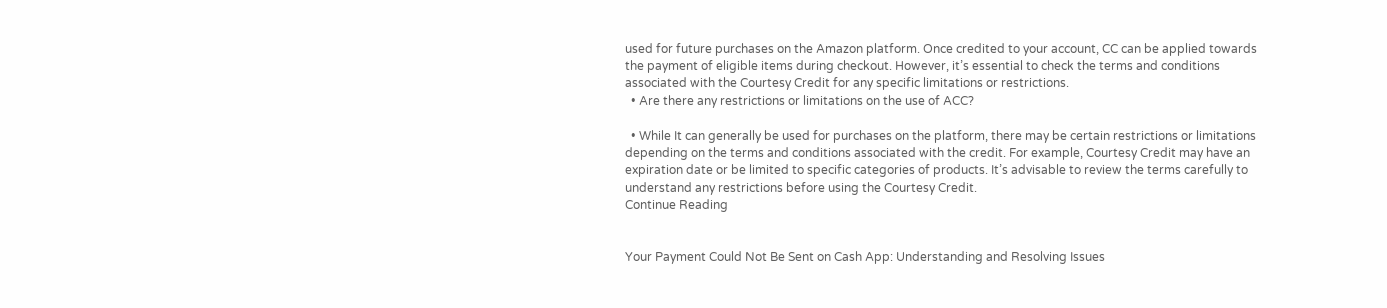used for future purchases on the Amazon platform. Once credited to your account, CC can be applied towards the payment of eligible items during checkout. However, it’s essential to check the terms and conditions associated with the Courtesy Credit for any specific limitations or restrictions.
  • Are there any restrictions or limitations on the use of ACC?

  • While It can generally be used for purchases on the platform, there may be certain restrictions or limitations depending on the terms and conditions associated with the credit. For example, Courtesy Credit may have an expiration date or be limited to specific categories of products. It’s advisable to review the terms carefully to understand any restrictions before using the Courtesy Credit.
Continue Reading


Your Payment Could Not Be Sent on Cash App: Understanding and Resolving Issues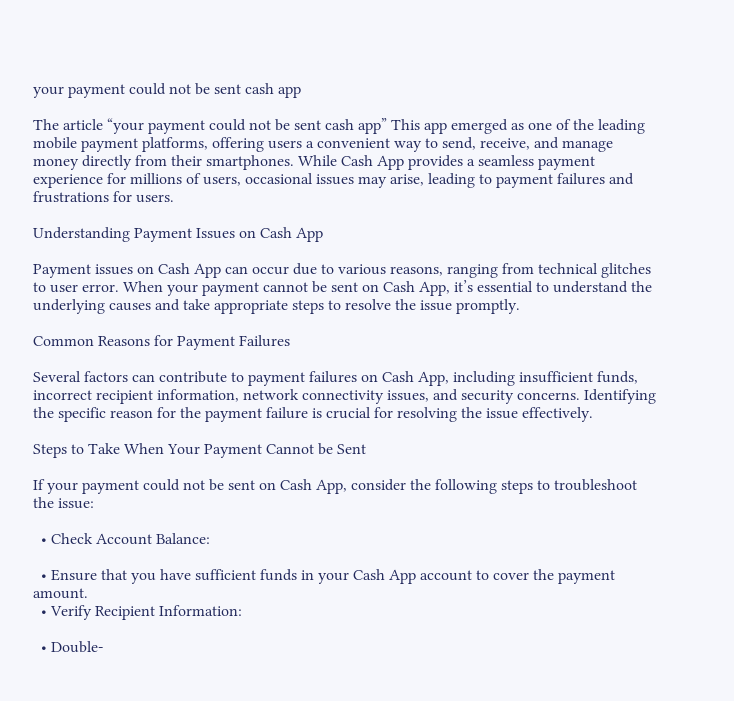your payment could not be sent cash app

The article “your payment could not be sent cash app” This app emerged as one of the leading mobile payment platforms, offering users a convenient way to send, receive, and manage money directly from their smartphones. While Cash App provides a seamless payment experience for millions of users, occasional issues may arise, leading to payment failures and frustrations for users.

Understanding Payment Issues on Cash App

Payment issues on Cash App can occur due to various reasons, ranging from technical glitches to user error. When your payment cannot be sent on Cash App, it’s essential to understand the underlying causes and take appropriate steps to resolve the issue promptly.

Common Reasons for Payment Failures

Several factors can contribute to payment failures on Cash App, including insufficient funds, incorrect recipient information, network connectivity issues, and security concerns. Identifying the specific reason for the payment failure is crucial for resolving the issue effectively.

Steps to Take When Your Payment Cannot be Sent

If your payment could not be sent on Cash App, consider the following steps to troubleshoot the issue:

  • Check Account Balance:

  • Ensure that you have sufficient funds in your Cash App account to cover the payment amount.
  • Verify Recipient Information:

  • Double-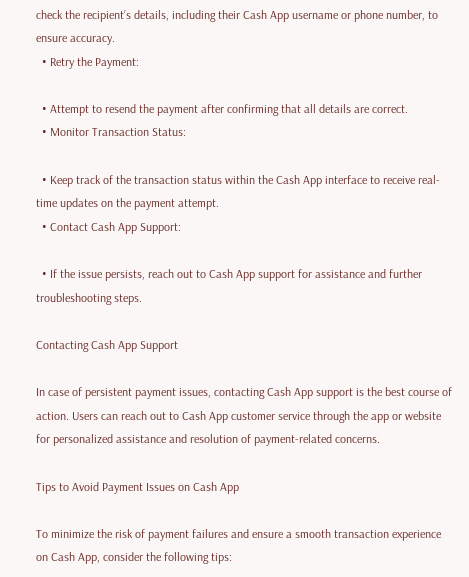check the recipient’s details, including their Cash App username or phone number, to ensure accuracy.
  • Retry the Payment:

  • Attempt to resend the payment after confirming that all details are correct.
  • Monitor Transaction Status:

  • Keep track of the transaction status within the Cash App interface to receive real-time updates on the payment attempt.
  • Contact Cash App Support:

  • If the issue persists, reach out to Cash App support for assistance and further troubleshooting steps.

Contacting Cash App Support

In case of persistent payment issues, contacting Cash App support is the best course of action. Users can reach out to Cash App customer service through the app or website for personalized assistance and resolution of payment-related concerns.

Tips to Avoid Payment Issues on Cash App

To minimize the risk of payment failures and ensure a smooth transaction experience on Cash App, consider the following tips: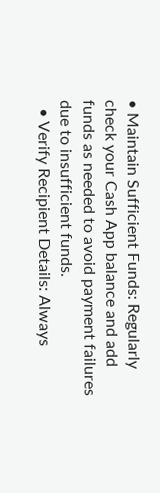• Maintain Sufficient Funds: Regularly check your Cash App balance and add funds as needed to avoid payment failures due to insufficient funds.
  • Verify Recipient Details: Always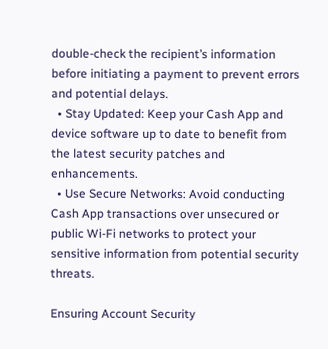double-check the recipient’s information before initiating a payment to prevent errors and potential delays.
  • Stay Updated: Keep your Cash App and device software up to date to benefit from the latest security patches and enhancements.
  • Use Secure Networks: Avoid conducting Cash App transactions over unsecured or public Wi-Fi networks to protect your sensitive information from potential security threats.

Ensuring Account Security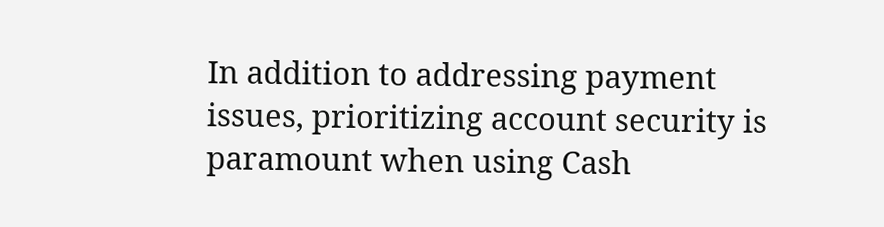In addition to addressing payment issues, prioritizing account security is paramount when using Cash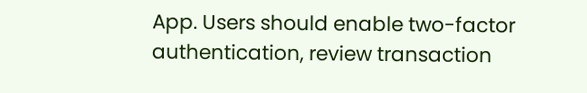App. Users should enable two-factor authentication, review transaction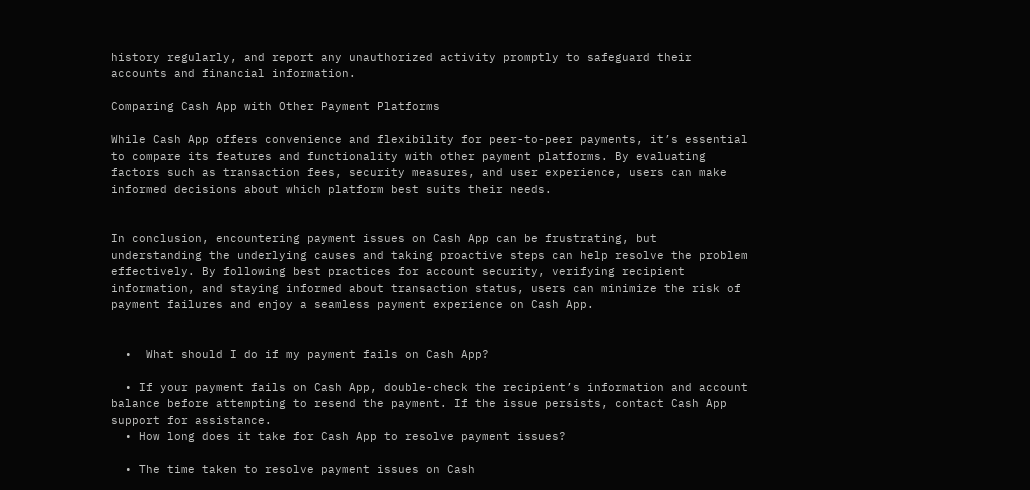history regularly, and report any unauthorized activity promptly to safeguard their accounts and financial information.

Comparing Cash App with Other Payment Platforms

While Cash App offers convenience and flexibility for peer-to-peer payments, it’s essential to compare its features and functionality with other payment platforms. By evaluating factors such as transaction fees, security measures, and user experience, users can make informed decisions about which platform best suits their needs.


In conclusion, encountering payment issues on Cash App can be frustrating, but understanding the underlying causes and taking proactive steps can help resolve the problem effectively. By following best practices for account security, verifying recipient information, and staying informed about transaction status, users can minimize the risk of payment failures and enjoy a seamless payment experience on Cash App.


  •  What should I do if my payment fails on Cash App?

  • If your payment fails on Cash App, double-check the recipient’s information and account balance before attempting to resend the payment. If the issue persists, contact Cash App support for assistance.
  • How long does it take for Cash App to resolve payment issues?

  • The time taken to resolve payment issues on Cash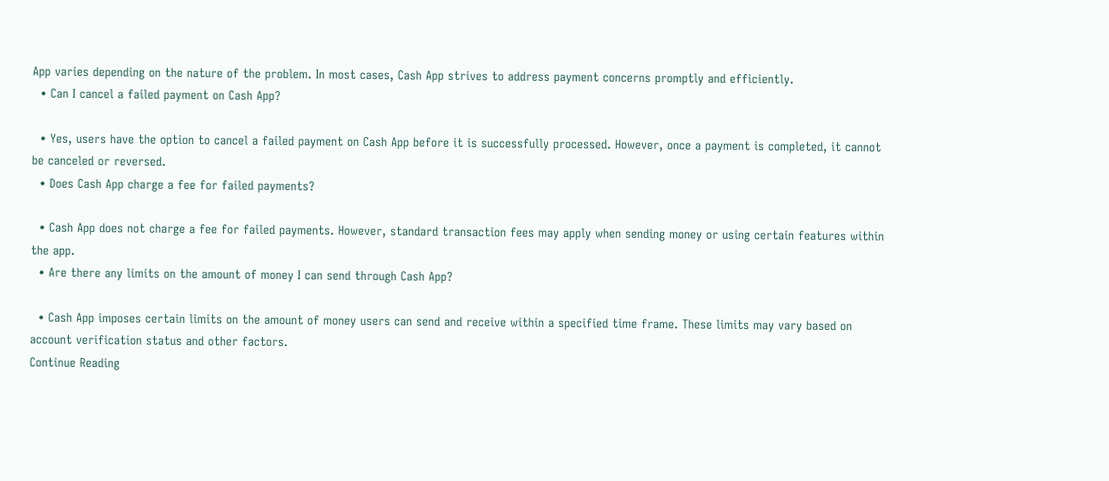App varies depending on the nature of the problem. In most cases, Cash App strives to address payment concerns promptly and efficiently.
  • Can I cancel a failed payment on Cash App?

  • Yes, users have the option to cancel a failed payment on Cash App before it is successfully processed. However, once a payment is completed, it cannot be canceled or reversed.
  • Does Cash App charge a fee for failed payments?

  • Cash App does not charge a fee for failed payments. However, standard transaction fees may apply when sending money or using certain features within the app.
  • Are there any limits on the amount of money I can send through Cash App?

  • Cash App imposes certain limits on the amount of money users can send and receive within a specified time frame. These limits may vary based on account verification status and other factors.
Continue Reading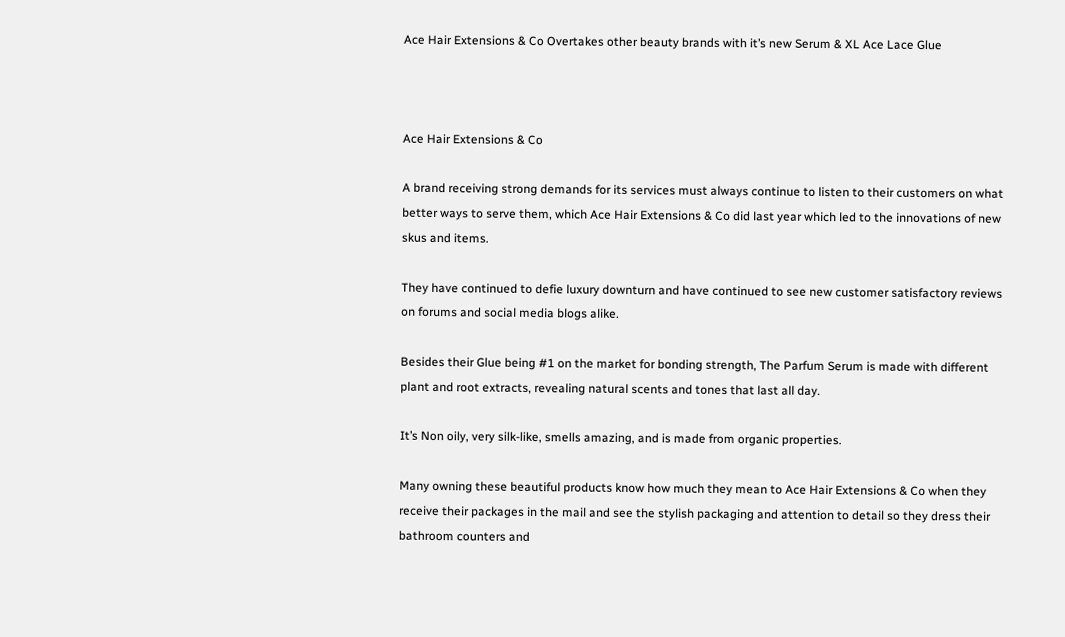Ace Hair Extensions & Co Overtakes other beauty brands with it’s new Serum & XL Ace Lace Glue



Ace Hair Extensions & Co

A brand receiving strong demands for its services must always continue to listen to their customers on what better ways to serve them, which Ace Hair Extensions & Co did last year which led to the innovations of new skus and items.

They have continued to defie luxury downturn and have continued to see new customer satisfactory reviews on forums and social media blogs alike.

Besides their Glue being #1 on the market for bonding strength, The Parfum Serum is made with different plant and root extracts, revealing natural scents and tones that last all day.

It’s Non oily, very silk-like, smells amazing, and is made from organic properties.

Many owning these beautiful products know how much they mean to Ace Hair Extensions & Co when they receive their packages in the mail and see the stylish packaging and attention to detail so they dress their bathroom counters and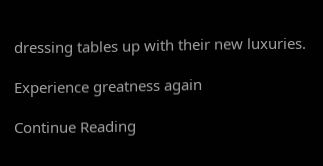dressing tables up with their new luxuries.

Experience greatness again

Continue Reading